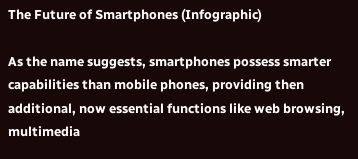The Future of Smartphones (Infographic)

As the name suggests, smartphones possess smarter capabilities than mobile phones, providing then additional, now essential functions like web browsing, multimedia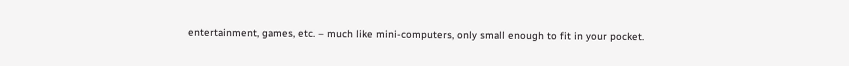entertainment, games, etc. – much like mini-computers, only small enough to fit in your pocket.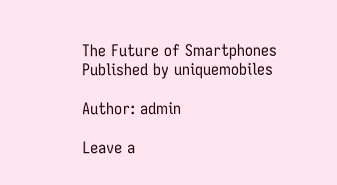The Future of Smartphones
Published by uniquemobiles

Author: admin

Leave a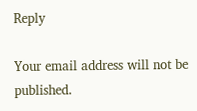Reply

Your email address will not be published.